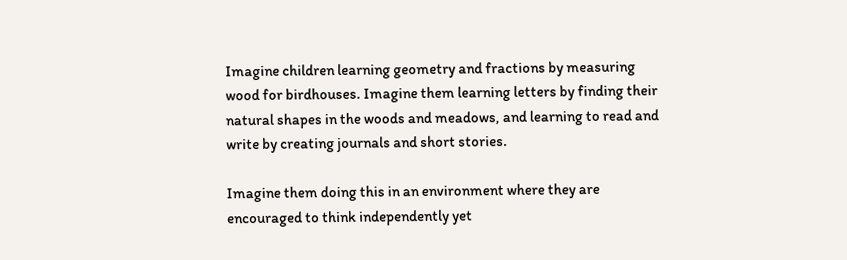Imagine children learning geometry and fractions by measuring wood for birdhouses. Imagine them learning letters by finding their natural shapes in the woods and meadows, and learning to read and write by creating journals and short stories.

Imagine them doing this in an environment where they are encouraged to think independently yet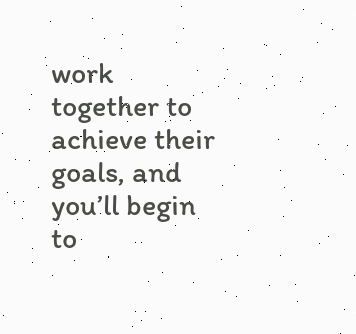work together to achieve their goals, and you’ll begin to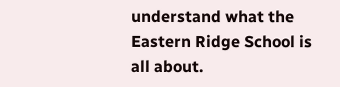understand what the Eastern Ridge School is all about.